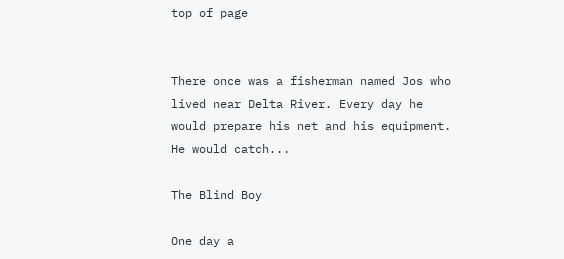top of page


There once was a fisherman named Jos who lived near Delta River. Every day he would prepare his net and his equipment. He would catch...

The Blind Boy

One day a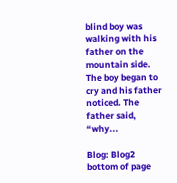blind boy was walking with his father on the mountain side. The boy began to cry and his father noticed. The father said, “why...

Blog: Blog2
bottom of page